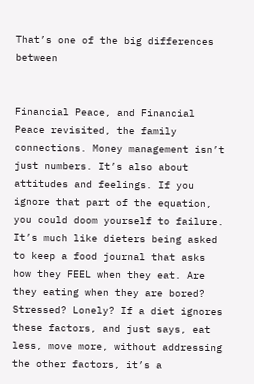That’s one of the big differences between


Financial Peace, and Financial Peace revisited, the family connections. Money management isn’t just numbers. It’s also about attitudes and feelings. If you ignore that part of the equation, you could doom yourself to failure.
It’s much like dieters being asked to keep a food journal that asks how they FEEL when they eat. Are they eating when they are bored?
Stressed? Lonely? If a diet ignores these factors, and just says, eat less, move more, without addressing the other factors, it’s a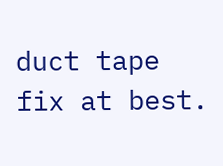duct tape fix at best.